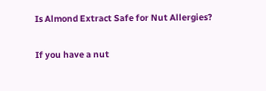Is Almond Extract Safe for Nut Allergies?

If you have a nut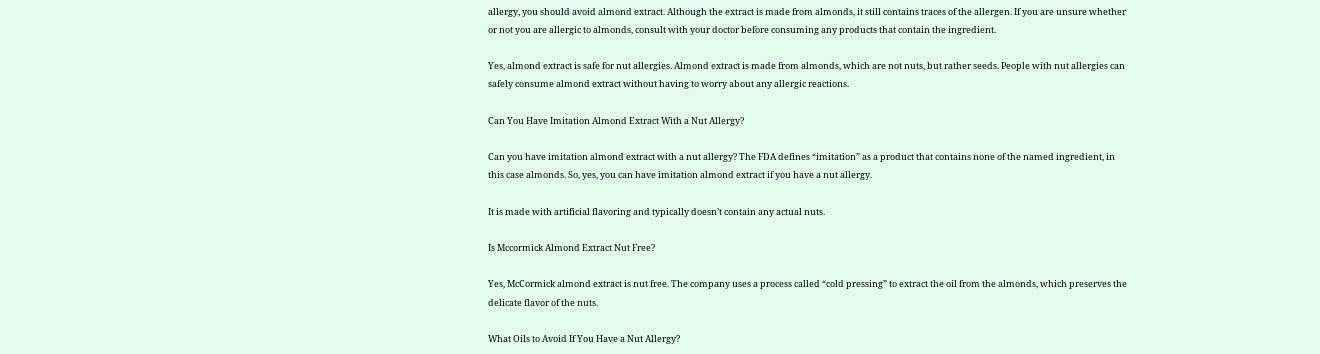allergy, you should avoid almond extract. Although the extract is made from almonds, it still contains traces of the allergen. If you are unsure whether or not you are allergic to almonds, consult with your doctor before consuming any products that contain the ingredient.

Yes, almond extract is safe for nut allergies. Almond extract is made from almonds, which are not nuts, but rather seeds. People with nut allergies can safely consume almond extract without having to worry about any allergic reactions.

Can You Have Imitation Almond Extract With a Nut Allergy?

Can you have imitation almond extract with a nut allergy? The FDA defines “imitation” as a product that contains none of the named ingredient, in this case almonds. So, yes, you can have imitation almond extract if you have a nut allergy.

It is made with artificial flavoring and typically doesn’t contain any actual nuts.

Is Mccormick Almond Extract Nut Free?

Yes, McCormick almond extract is nut free. The company uses a process called “cold pressing” to extract the oil from the almonds, which preserves the delicate flavor of the nuts.

What Oils to Avoid If You Have a Nut Allergy?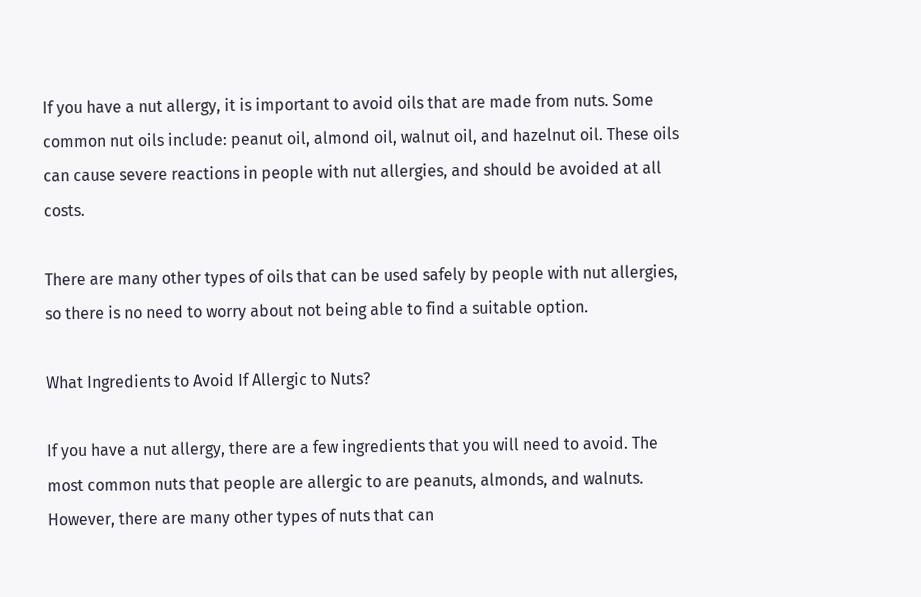If you have a nut allergy, it is important to avoid oils that are made from nuts. Some common nut oils include: peanut oil, almond oil, walnut oil, and hazelnut oil. These oils can cause severe reactions in people with nut allergies, and should be avoided at all costs.

There are many other types of oils that can be used safely by people with nut allergies, so there is no need to worry about not being able to find a suitable option.

What Ingredients to Avoid If Allergic to Nuts?

If you have a nut allergy, there are a few ingredients that you will need to avoid. The most common nuts that people are allergic to are peanuts, almonds, and walnuts. However, there are many other types of nuts that can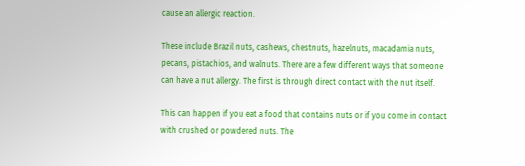cause an allergic reaction.

These include Brazil nuts, cashews, chestnuts, hazelnuts, macadamia nuts, pecans, pistachios, and walnuts. There are a few different ways that someone can have a nut allergy. The first is through direct contact with the nut itself.

This can happen if you eat a food that contains nuts or if you come in contact with crushed or powdered nuts. The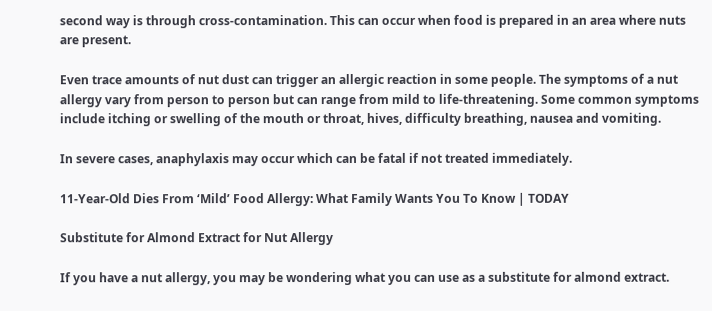second way is through cross-contamination. This can occur when food is prepared in an area where nuts are present.

Even trace amounts of nut dust can trigger an allergic reaction in some people. The symptoms of a nut allergy vary from person to person but can range from mild to life-threatening. Some common symptoms include itching or swelling of the mouth or throat, hives, difficulty breathing, nausea and vomiting.

In severe cases, anaphylaxis may occur which can be fatal if not treated immediately.

11-Year-Old Dies From ‘Mild’ Food Allergy: What Family Wants You To Know | TODAY

Substitute for Almond Extract for Nut Allergy

If you have a nut allergy, you may be wondering what you can use as a substitute for almond extract.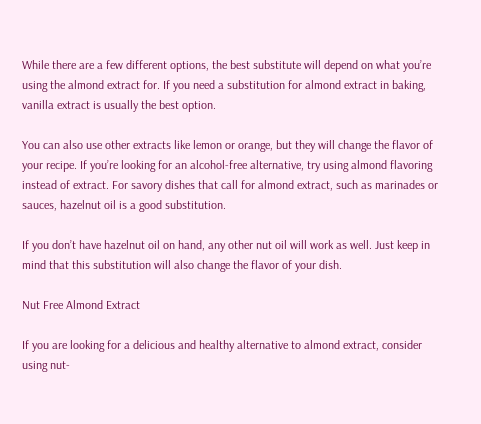While there are a few different options, the best substitute will depend on what you’re using the almond extract for. If you need a substitution for almond extract in baking, vanilla extract is usually the best option.

You can also use other extracts like lemon or orange, but they will change the flavor of your recipe. If you’re looking for an alcohol-free alternative, try using almond flavoring instead of extract. For savory dishes that call for almond extract, such as marinades or sauces, hazelnut oil is a good substitution.

If you don’t have hazelnut oil on hand, any other nut oil will work as well. Just keep in mind that this substitution will also change the flavor of your dish.

Nut Free Almond Extract

If you are looking for a delicious and healthy alternative to almond extract, consider using nut-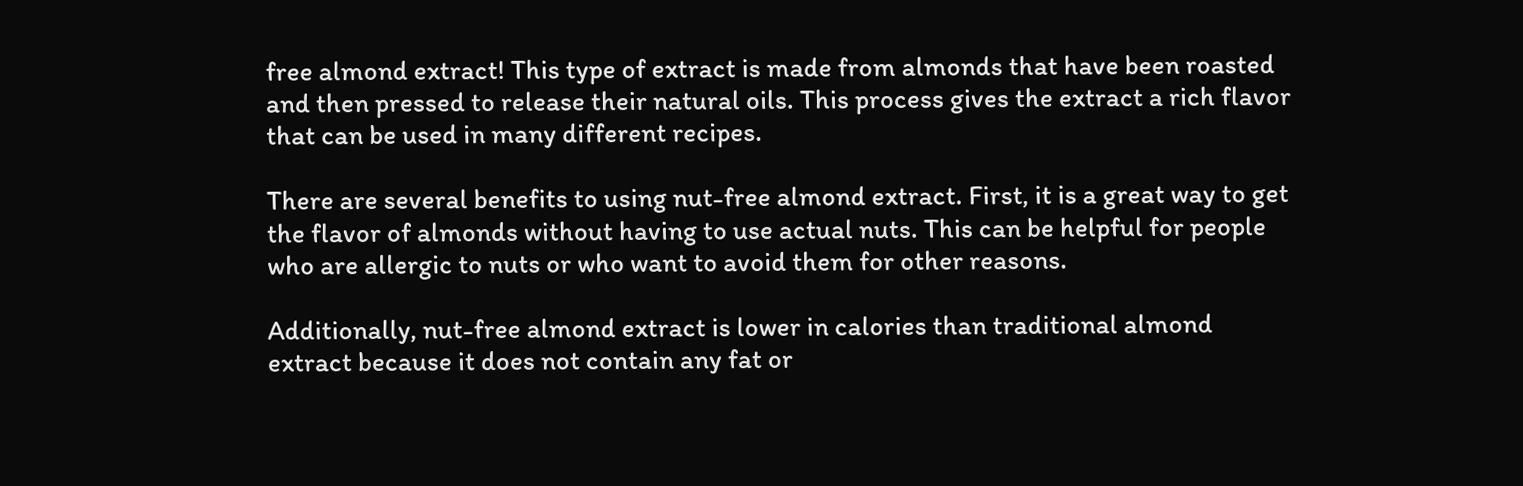free almond extract! This type of extract is made from almonds that have been roasted and then pressed to release their natural oils. This process gives the extract a rich flavor that can be used in many different recipes.

There are several benefits to using nut-free almond extract. First, it is a great way to get the flavor of almonds without having to use actual nuts. This can be helpful for people who are allergic to nuts or who want to avoid them for other reasons.

Additionally, nut-free almond extract is lower in calories than traditional almond extract because it does not contain any fat or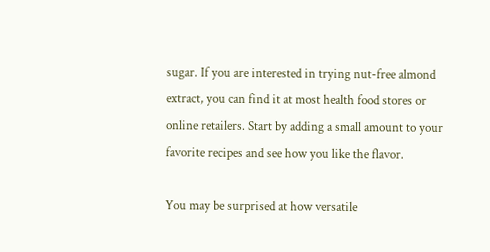sugar. If you are interested in trying nut-free almond extract, you can find it at most health food stores or online retailers. Start by adding a small amount to your favorite recipes and see how you like the flavor.

You may be surprised at how versatile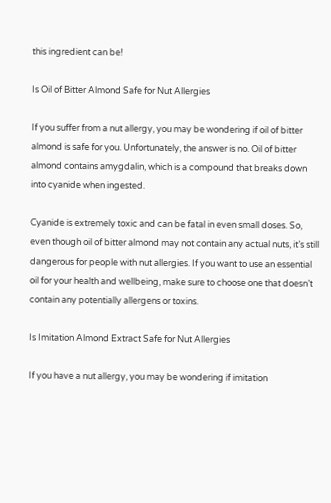this ingredient can be!

Is Oil of Bitter Almond Safe for Nut Allergies

If you suffer from a nut allergy, you may be wondering if oil of bitter almond is safe for you. Unfortunately, the answer is no. Oil of bitter almond contains amygdalin, which is a compound that breaks down into cyanide when ingested.

Cyanide is extremely toxic and can be fatal in even small doses. So, even though oil of bitter almond may not contain any actual nuts, it’s still dangerous for people with nut allergies. If you want to use an essential oil for your health and wellbeing, make sure to choose one that doesn’t contain any potentially allergens or toxins.

Is Imitation Almond Extract Safe for Nut Allergies

If you have a nut allergy, you may be wondering if imitation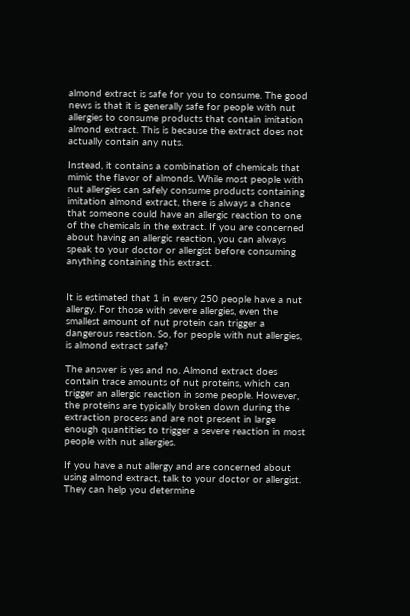almond extract is safe for you to consume. The good news is that it is generally safe for people with nut allergies to consume products that contain imitation almond extract. This is because the extract does not actually contain any nuts.

Instead, it contains a combination of chemicals that mimic the flavor of almonds. While most people with nut allergies can safely consume products containing imitation almond extract, there is always a chance that someone could have an allergic reaction to one of the chemicals in the extract. If you are concerned about having an allergic reaction, you can always speak to your doctor or allergist before consuming anything containing this extract.


It is estimated that 1 in every 250 people have a nut allergy. For those with severe allergies, even the smallest amount of nut protein can trigger a dangerous reaction. So, for people with nut allergies, is almond extract safe?

The answer is yes and no. Almond extract does contain trace amounts of nut proteins, which can trigger an allergic reaction in some people. However, the proteins are typically broken down during the extraction process and are not present in large enough quantities to trigger a severe reaction in most people with nut allergies.

If you have a nut allergy and are concerned about using almond extract, talk to your doctor or allergist. They can help you determine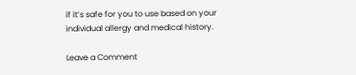if it’s safe for you to use based on your individual allergy and medical history.

Leave a Comment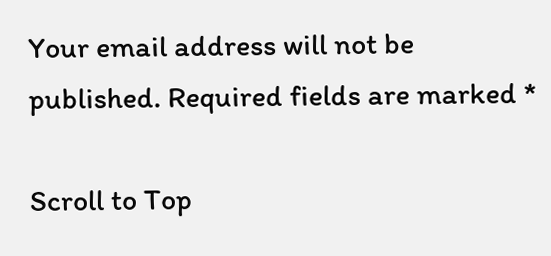Your email address will not be published. Required fields are marked *

Scroll to Top